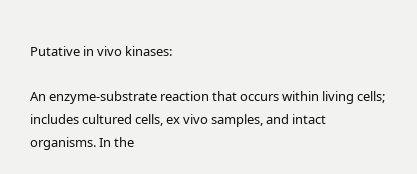Putative in vivo kinases:

An enzyme-substrate reaction that occurs within living cells; includes cultured cells, ex vivo samples, and intact organisms. In the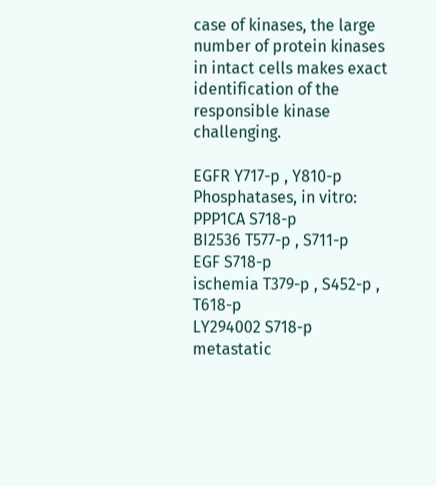case of kinases, the large number of protein kinases in intact cells makes exact identification of the responsible kinase challenging.

EGFR Y717-p , Y810-p
Phosphatases, in vitro:
PPP1CA S718-p
BI2536 T577-p , S711-p
EGF S718-p
ischemia T379-p , S452-p , T618-p
LY294002 S718-p
metastatic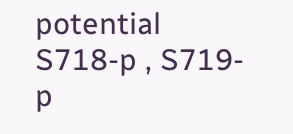potential S718-p , S719-p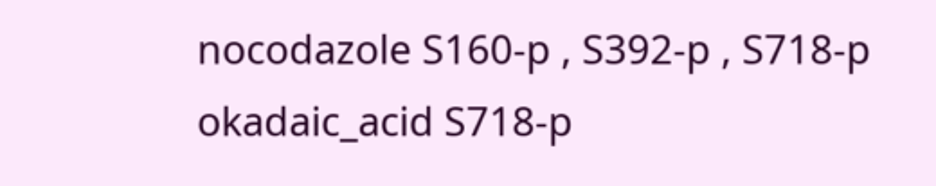nocodazole S160-p , S392-p , S718-p
okadaic_acid S718-p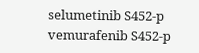selumetinib S452-p
vemurafenib S452-p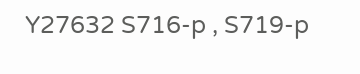Y27632 S716-p , S719-p